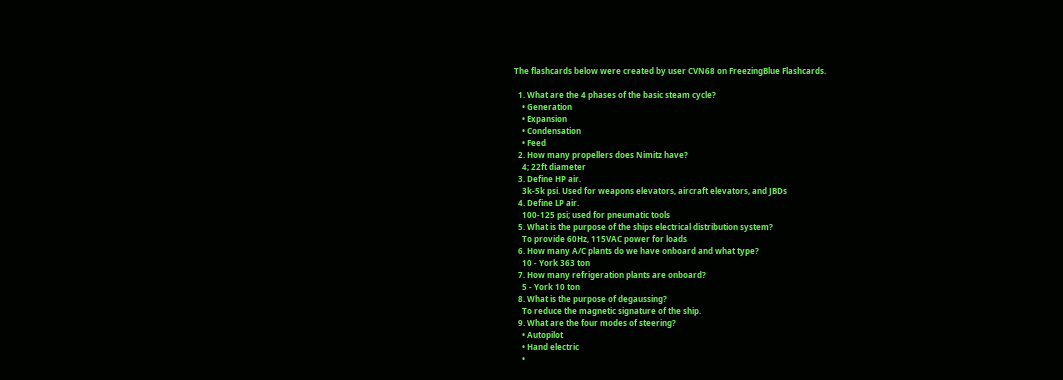The flashcards below were created by user CVN68 on FreezingBlue Flashcards.

  1. What are the 4 phases of the basic steam cycle?
    • Generation
    • Expansion
    • Condensation
    • Feed
  2. How many propellers does Nimitz have?
    4; 22ft diameter
  3. Define HP air.
    3k-5k psi. Used for weapons elevators, aircraft elevators, and JBDs
  4. Define LP air.
    100-125 psi; used for pneumatic tools
  5. What is the purpose of the ships electrical distribution system?
    To provide 60Hz, 115VAC power for loads
  6. How many A/C plants do we have onboard and what type?
    10 - York 363 ton
  7. How many refrigeration plants are onboard?
    5 - York 10 ton
  8. What is the purpose of degaussing?
    To reduce the magnetic signature of the ship.
  9. What are the four modes of steering?
    • Autopilot
    • Hand electric
    •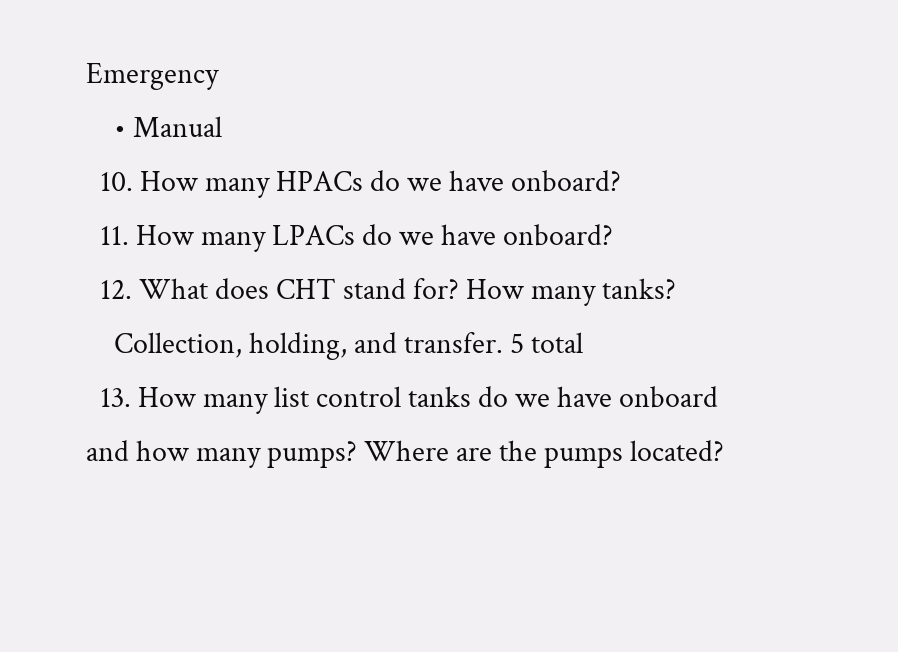Emergency
    • Manual
  10. How many HPACs do we have onboard?
  11. How many LPACs do we have onboard?
  12. What does CHT stand for? How many tanks?
    Collection, holding, and transfer. 5 total
  13. How many list control tanks do we have onboard and how many pumps? Where are the pumps located?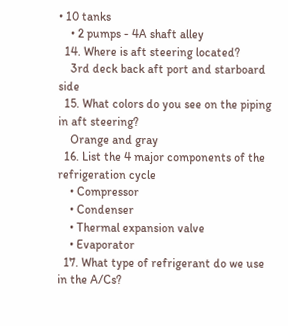• 10 tanks
    • 2 pumps - 4A shaft alley
  14. Where is aft steering located?
    3rd deck back aft port and starboard side
  15. What colors do you see on the piping in aft steering?
    Orange and gray
  16. List the 4 major components of the refrigeration cycle
    • Compressor
    • Condenser
    • Thermal expansion valve
    • Evaporator
  17. What type of refrigerant do we use in the A/Cs?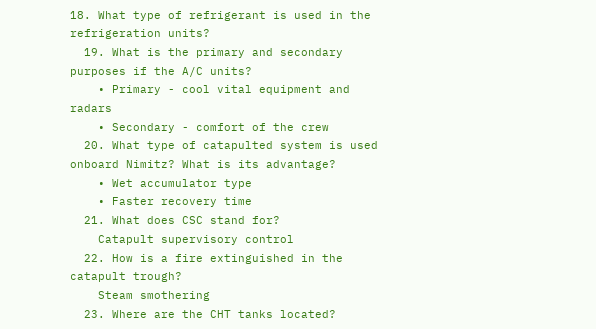18. What type of refrigerant is used in the refrigeration units?
  19. What is the primary and secondary purposes if the A/C units?
    • Primary - cool vital equipment and radars
    • Secondary - comfort of the crew
  20. What type of catapulted system is used onboard Nimitz? What is its advantage?
    • Wet accumulator type
    • Faster recovery time
  21. What does CSC stand for?
    Catapult supervisory control
  22. How is a fire extinguished in the catapult trough?
    Steam smothering
  23. Where are the CHT tanks located?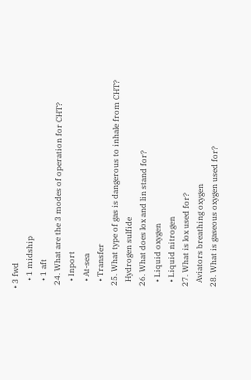• 3 fwd
    • 1 midship
    • 1 aft
  24. What are the 3 modes of operation for CHT?
    • Inport
    • At-sea
    • Transfer
  25. What type of gas is dangerous to inhale from CHT?
    Hydrogen sulfide
  26. What does lox and lin stand for?
    • Liquid oxygen
    • Liquid nitrogen
  27. What is lox used for?
    Aviators breathing oxygen
  28. What is gaseous oxygen used for?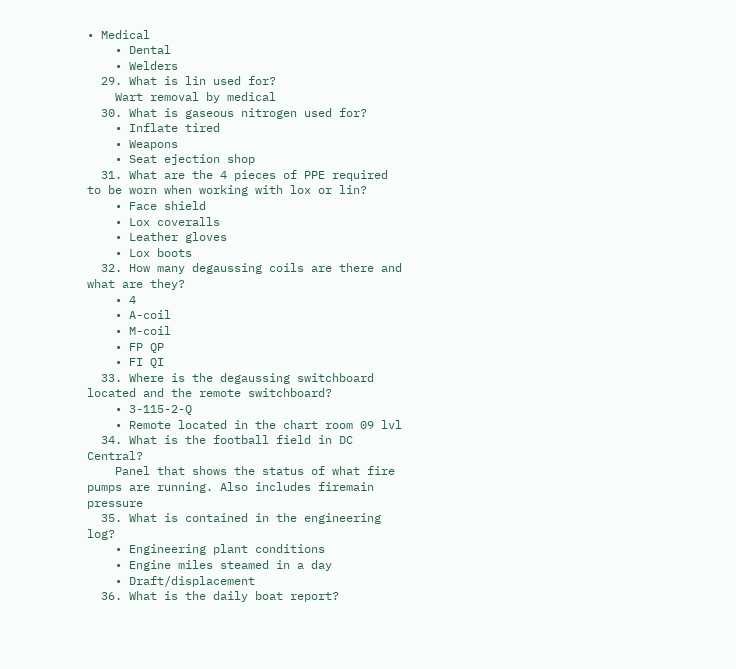• Medical
    • Dental
    • Welders
  29. What is lin used for?
    Wart removal by medical
  30. What is gaseous nitrogen used for?
    • Inflate tired
    • Weapons
    • Seat ejection shop
  31. What are the 4 pieces of PPE required to be worn when working with lox or lin?
    • Face shield
    • Lox coveralls
    • Leather gloves
    • Lox boots
  32. How many degaussing coils are there and what are they?
    • 4
    • A-coil
    • M-coil
    • FP QP
    • FI QI
  33. Where is the degaussing switchboard located and the remote switchboard?
    • 3-115-2-Q
    • Remote located in the chart room 09 lvl
  34. What is the football field in DC Central?
    Panel that shows the status of what fire pumps are running. Also includes firemain pressure
  35. What is contained in the engineering log?
    • Engineering plant conditions
    • Engine miles steamed in a day
    • Draft/displacement
  36. What is the daily boat report?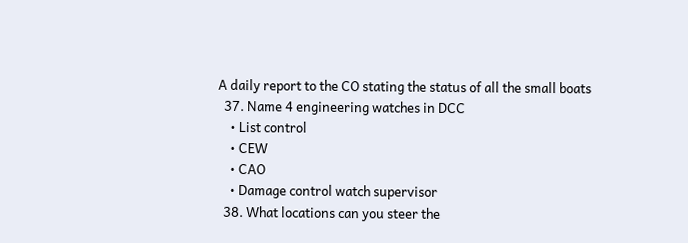A daily report to the CO stating the status of all the small boats
  37. Name 4 engineering watches in DCC
    • List control
    • CEW
    • CAO
    • Damage control watch supervisor
  38. What locations can you steer the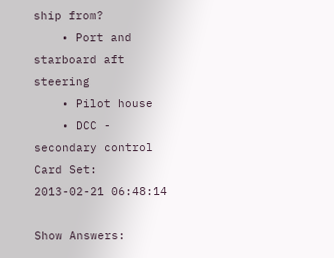ship from?
    • Port and starboard aft steering
    • Pilot house
    • DCC - secondary control
Card Set:
2013-02-21 06:48:14

Show Answers: